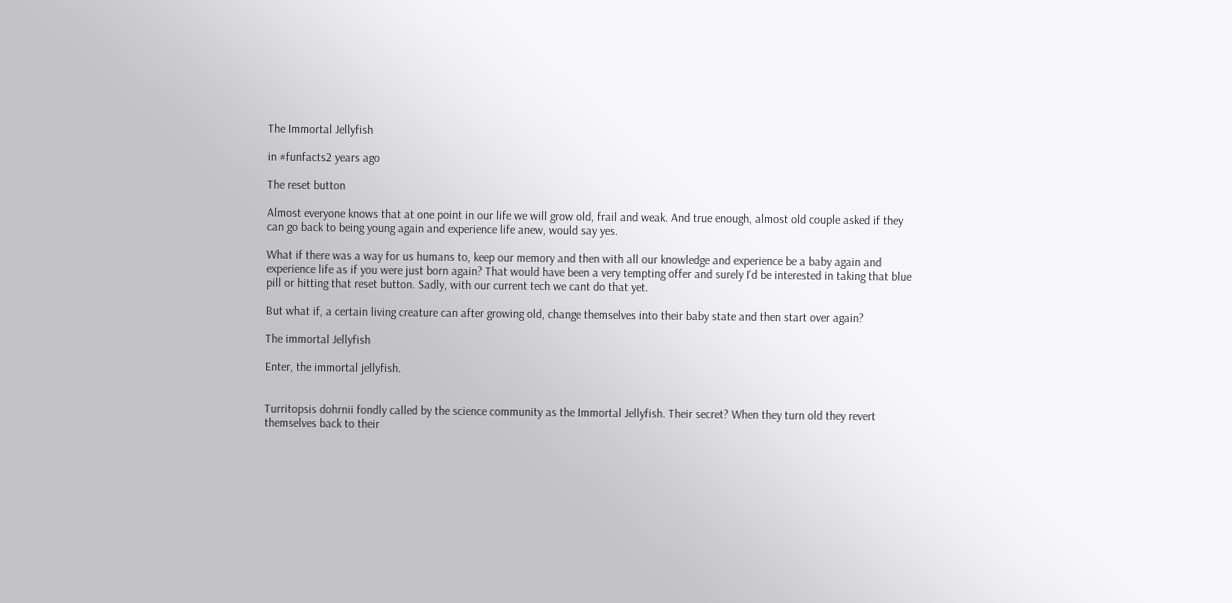The Immortal Jellyfish

in #funfacts2 years ago

The reset button

Almost everyone knows that at one point in our life we will grow old, frail and weak. And true enough, almost old couple asked if they can go back to being young again and experience life anew, would say yes.

What if there was a way for us humans to, keep our memory and then with all our knowledge and experience be a baby again and experience life as if you were just born again? That would have been a very tempting offer and surely I'd be interested in taking that blue pill or hitting that reset button. Sadly, with our current tech we cant do that yet.

But what if, a certain living creature can after growing old, change themselves into their baby state and then start over again?

The immortal Jellyfish

Enter, the immortal jellyfish.


Turritopsis dohrnii fondly called by the science community as the Immortal Jellyfish. Their secret? When they turn old they revert themselves back to their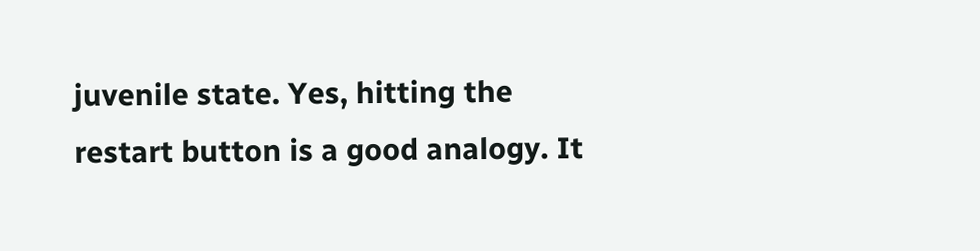juvenile state. Yes, hitting the restart button is a good analogy. It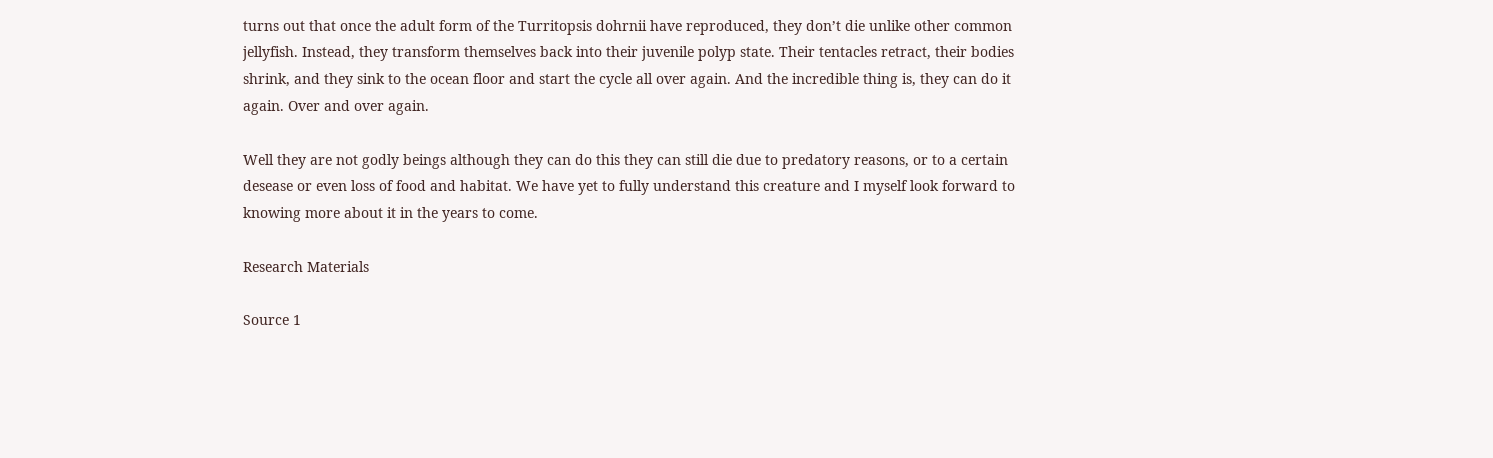turns out that once the adult form of the Turritopsis dohrnii have reproduced, they don’t die unlike other common jellyfish. Instead, they transform themselves back into their juvenile polyp state. Their tentacles retract, their bodies shrink, and they sink to the ocean floor and start the cycle all over again. And the incredible thing is, they can do it again. Over and over again.

Well they are not godly beings although they can do this they can still die due to predatory reasons, or to a certain desease or even loss of food and habitat. We have yet to fully understand this creature and I myself look forward to knowing more about it in the years to come.

Research Materials

Source 1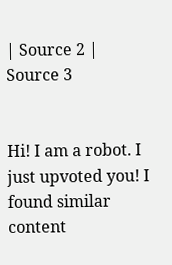| Source 2 | Source 3


Hi! I am a robot. I just upvoted you! I found similar content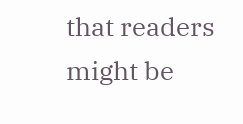that readers might be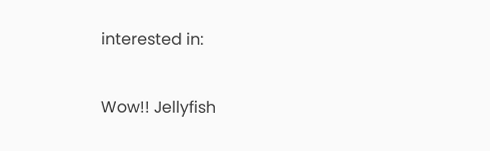interested in:

Wow!! Jellyfish